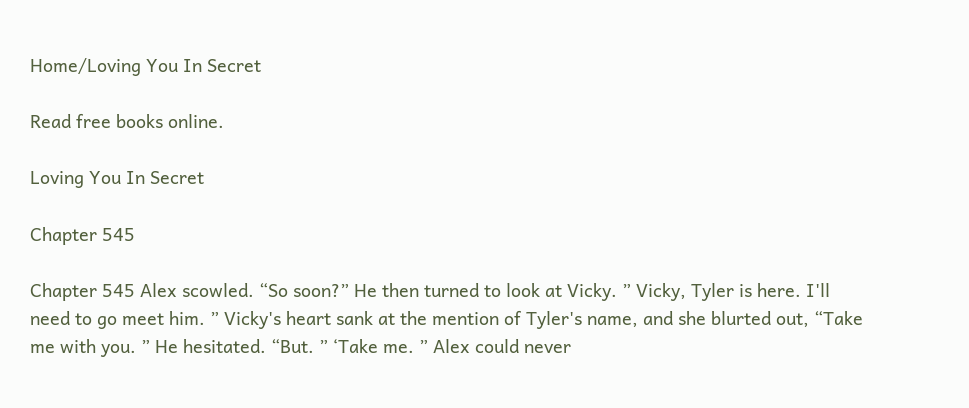Home/Loving You In Secret

Read free books online.

Loving You In Secret

Chapter 545

Chapter 545 Alex scowled. “So soon?” He then turned to look at Vicky. ” Vicky, Tyler is here. I'll need to go meet him. ” Vicky's heart sank at the mention of Tyler's name, and she blurted out, “Take me with you. ” He hesitated. “But. ” ‘Take me. ” Alex could never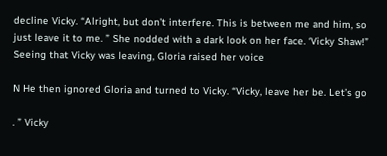decline Vicky. “Alright, but don’t interfere. This is between me and him, so just leave it to me. ” She nodded with a dark look on her face. ‘Vicky Shaw!” Seeing that Vicky was leaving, Gloria raised her voice

N He then ignored Gloria and turned to Vicky. “Vicky, leave her be. Let’s go

. ” Vicky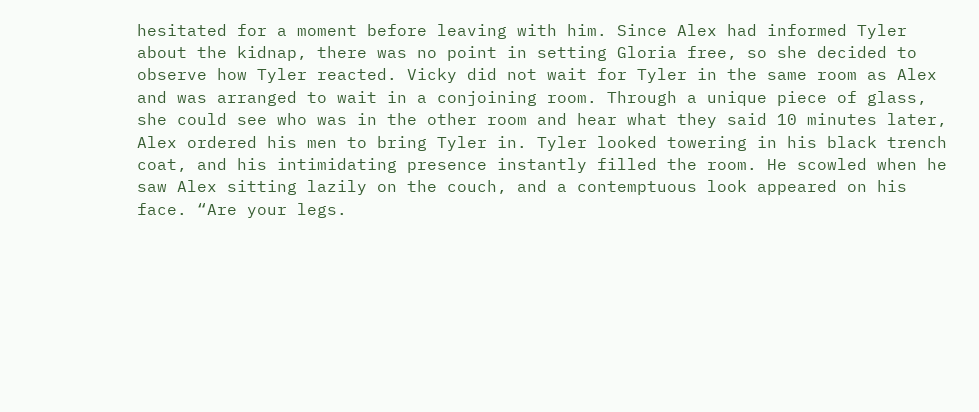hesitated for a moment before leaving with him. Since Alex had informed Tyler about the kidnap, there was no point in setting Gloria free, so she decided to observe how Tyler reacted. Vicky did not wait for Tyler in the same room as Alex and was arranged to wait in a conjoining room. Through a unique piece of glass, she could see who was in the other room and hear what they said 10 minutes later, Alex ordered his men to bring Tyler in. Tyler looked towering in his black trench coat, and his intimidating presence instantly filled the room. He scowled when he saw Alex sitting lazily on the couch, and a contemptuous look appeared on his face. “Are your legs.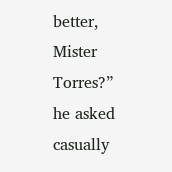better, Mister Torres?” he asked casually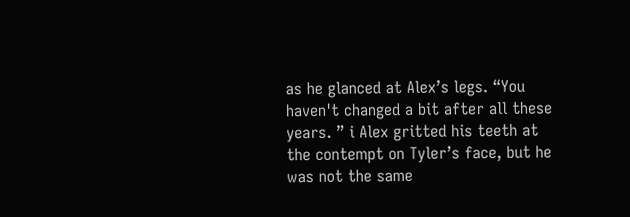as he glanced at Alex’s legs. “You haven't changed a bit after all these years. ” i Alex gritted his teeth at the contempt on Tyler’s face, but he was not the same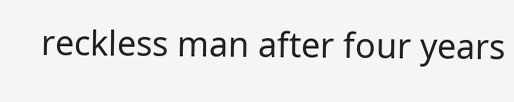reckless man after four years